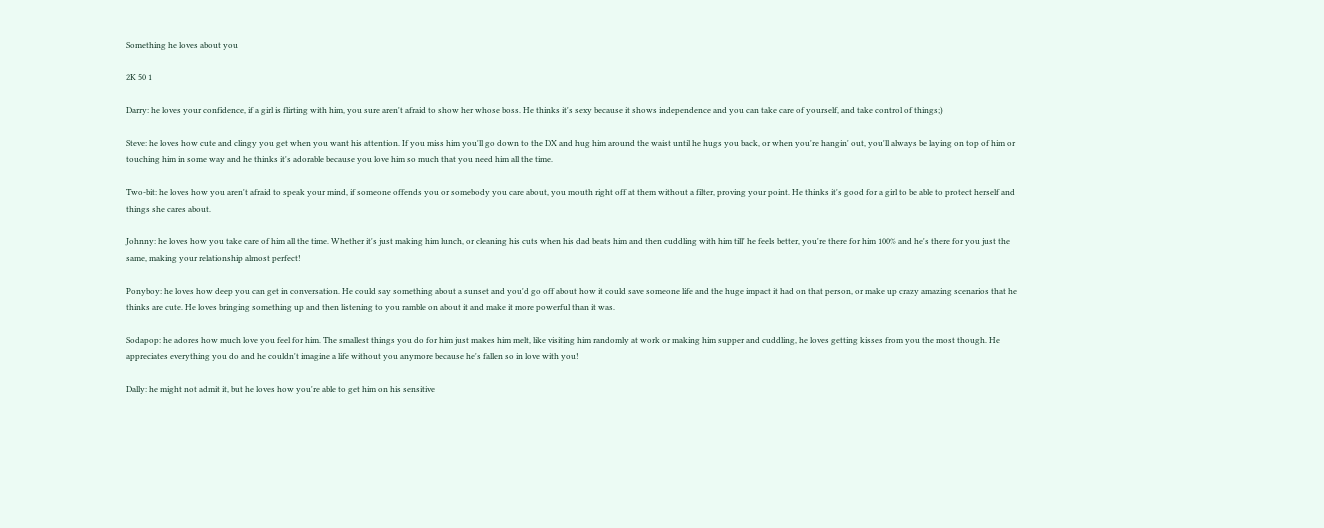Something he loves about you

2K 50 1

Darry: he loves your confidence, if a girl is flirting with him, you sure aren't afraid to show her whose boss. He thinks it's sexy because it shows independence and you can take care of yourself, and take control of things;)

Steve: he loves how cute and clingy you get when you want his attention. If you miss him you'll go down to the DX and hug him around the waist until he hugs you back, or when you're hangin' out, you'll always be laying on top of him or touching him in some way and he thinks it's adorable because you love him so much that you need him all the time.

Two-bit: he loves how you aren't afraid to speak your mind, if someone offends you or somebody you care about, you mouth right off at them without a filter, proving your point. He thinks it's good for a girl to be able to protect herself and things she cares about.

Johnny: he loves how you take care of him all the time. Whether it's just making him lunch, or cleaning his cuts when his dad beats him and then cuddling with him till' he feels better, you're there for him 100% and he's there for you just the same, making your relationship almost perfect!

Ponyboy: he loves how deep you can get in conversation. He could say something about a sunset and you'd go off about how it could save someone life and the huge impact it had on that person, or make up crazy amazing scenarios that he thinks are cute. He loves bringing something up and then listening to you ramble on about it and make it more powerful than it was.

Sodapop: he adores how much love you feel for him. The smallest things you do for him just makes him melt, like visiting him randomly at work or making him supper and cuddling, he loves getting kisses from you the most though. He appreciates everything you do and he couldn't imagine a life without you anymore because he's fallen so in love with you!

Dally: he might not admit it, but he loves how you're able to get him on his sensitive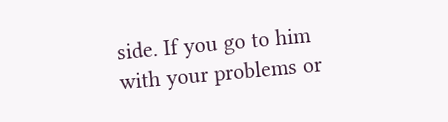side. If you go to him with your problems or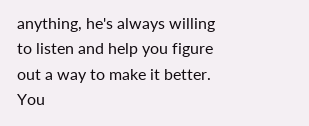anything, he's always willing to listen and help you figure out a way to make it better. You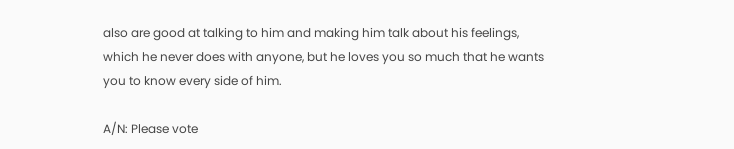also are good at talking to him and making him talk about his feelings, which he never does with anyone, but he loves you so much that he wants you to know every side of him.

A/N: Please vote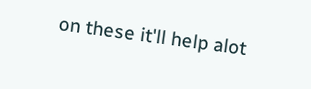on these it'll help alot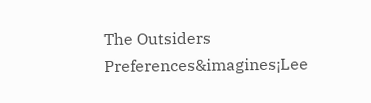The Outsiders Preferences&imagines¡Lee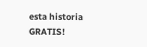esta historia GRATIS!